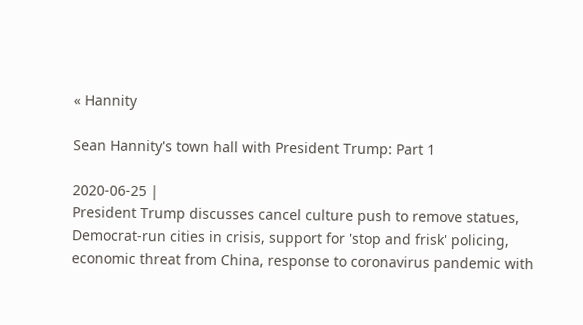« Hannity

Sean Hannity's town hall with President Trump: Part 1

2020-06-25 |
President Trump discusses cancel culture push to remove statues, Democrat-run cities in crisis, support for 'stop and frisk' policing, economic threat from China, response to coronavirus pandemic with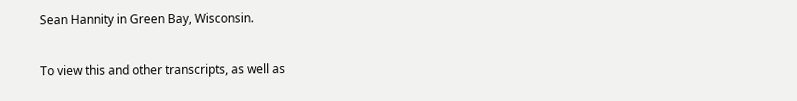Sean Hannity in Green Bay, Wisconsin.

To view this and other transcripts, as well as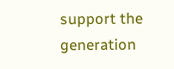support the generation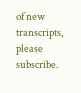of new transcripts, please subscribe.